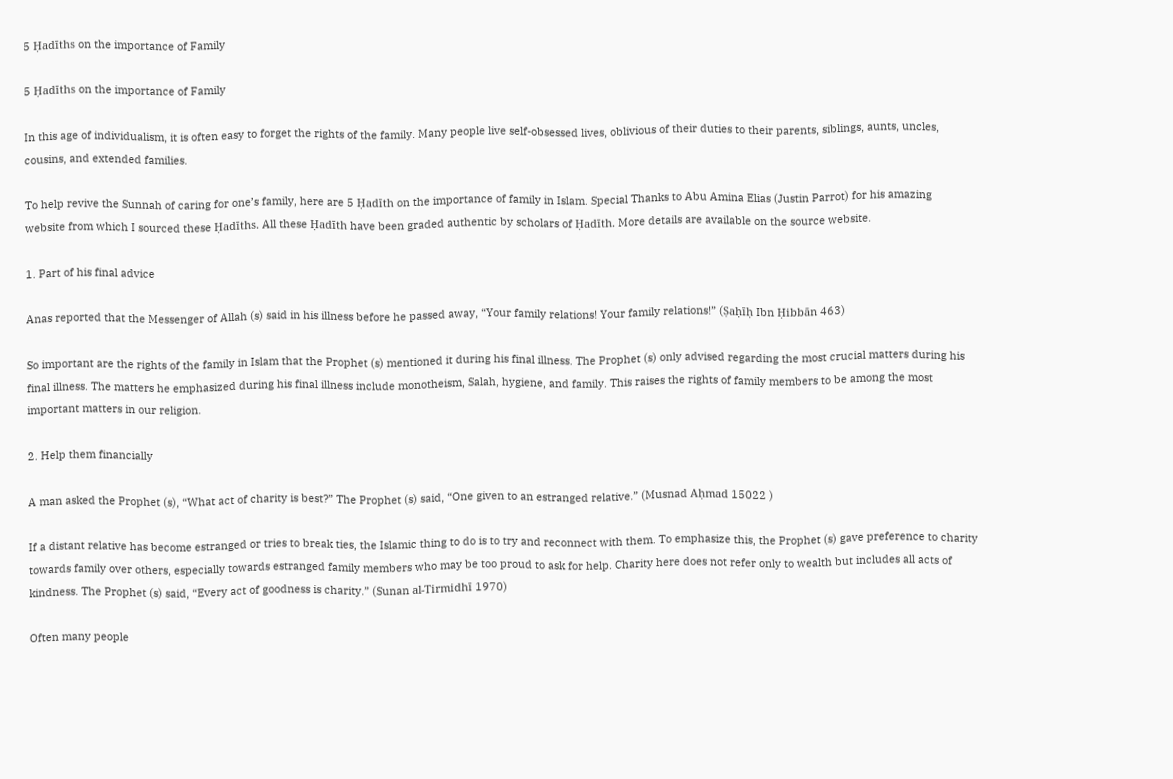5 Ḥadīths on the importance of Family

5 Ḥadīths on the importance of Family

In this age of individualism, it is often easy to forget the rights of the family. Many people live self-obsessed lives, oblivious of their duties to their parents, siblings, aunts, uncles, cousins, and extended families.

To help revive the Sunnah of caring for one’s family, here are 5 Ḥadīth on the importance of family in Islam. Special Thanks to Abu Amina Elias (Justin Parrot) for his amazing website from which I sourced these Ḥadīths. All these Ḥadīth have been graded authentic by scholars of Ḥadīth. More details are available on the source website.

1. Part of his final advice

Anas reported that the Messenger of Allah (s) said in his illness before he passed away, “Your family relations! Your family relations!” (Ṣaḥīḥ Ibn Ḥibbān 463)

So important are the rights of the family in Islam that the Prophet (s) mentioned it during his final illness. The Prophet (s) only advised regarding the most crucial matters during his final illness. The matters he emphasized during his final illness include monotheism, Salah, hygiene, and family. This raises the rights of family members to be among the most important matters in our religion.

2. Help them financially

A man asked the Prophet (s), “What act of charity is best?” The Prophet (s) said, “One given to an estranged relative.” (Musnad Aḥmad 15022 )

If a distant relative has become estranged or tries to break ties, the Islamic thing to do is to try and reconnect with them. To emphasize this, the Prophet (s) gave preference to charity towards family over others, especially towards estranged family members who may be too proud to ask for help. Charity here does not refer only to wealth but includes all acts of kindness. The Prophet (s) said, “Every act of goodness is charity.” (Sunan al-Tirmidhī 1970)

Often many people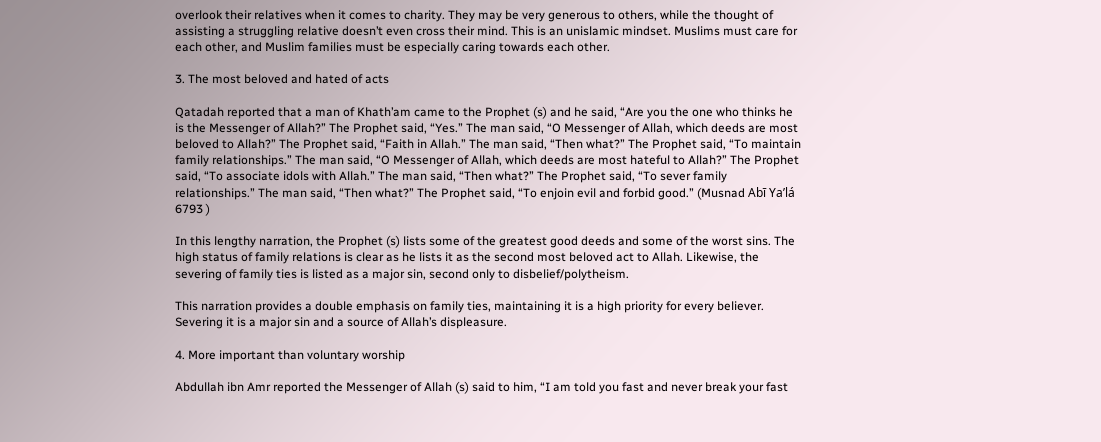overlook their relatives when it comes to charity. They may be very generous to others, while the thought of assisting a struggling relative doesn’t even cross their mind. This is an unislamic mindset. Muslims must care for each other, and Muslim families must be especially caring towards each other.

3. The most beloved and hated of acts

Qatadah reported that a man of Khath’am came to the Prophet (s) and he said, “Are you the one who thinks he is the Messenger of Allah?” The Prophet said, “Yes.” The man said, “O Messenger of Allah, which deeds are most beloved to Allah?” The Prophet said, “Faith in Allah.” The man said, “Then what?” The Prophet said, “To maintain family relationships.” The man said, “O Messenger of Allah, which deeds are most hateful to Allah?” The Prophet said, “To associate idols with Allah.” The man said, “Then what?” The Prophet said, “To sever family relationships.” The man said, “Then what?” The Prophet said, “To enjoin evil and forbid good.” (Musnad Abī Ya’lá 6793 )

In this lengthy narration, the Prophet (s) lists some of the greatest good deeds and some of the worst sins. The high status of family relations is clear as he lists it as the second most beloved act to Allah. Likewise, the severing of family ties is listed as a major sin, second only to disbelief/polytheism.

This narration provides a double emphasis on family ties, maintaining it is a high priority for every believer. Severing it is a major sin and a source of Allah’s displeasure.

4. More important than voluntary worship

Abdullah ibn Amr reported the Messenger of Allah (s) said to him, “I am told you fast and never break your fast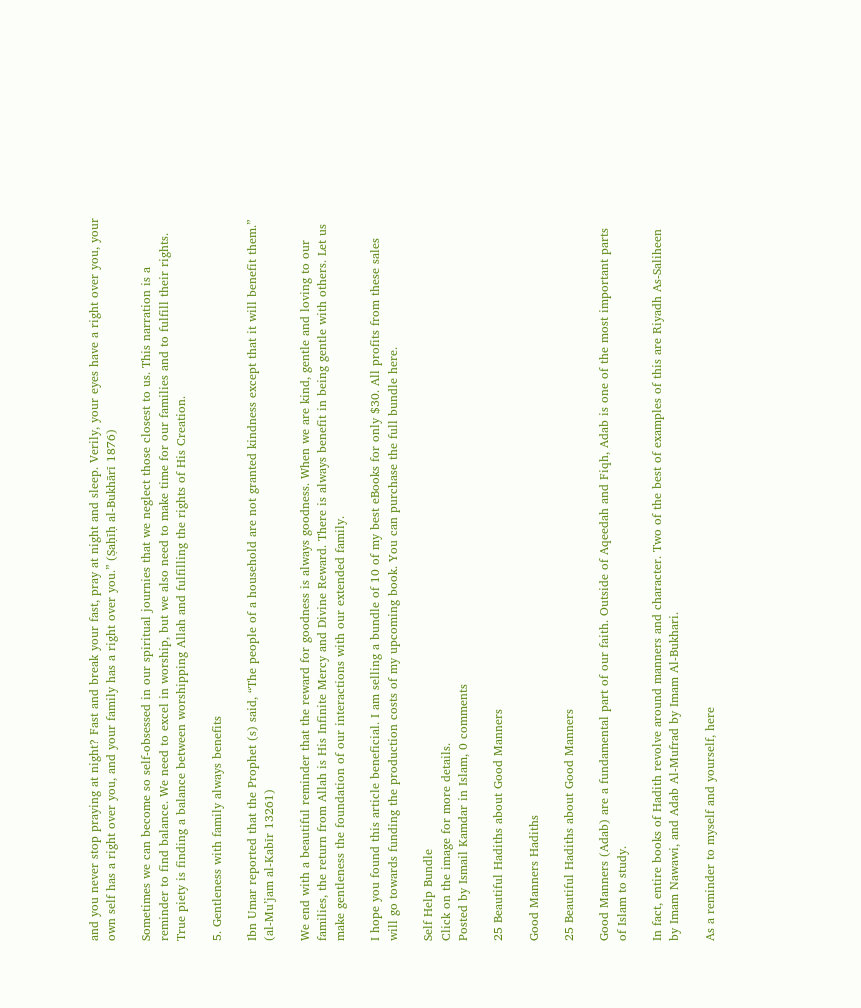and you never stop praying at night? Fast and break your fast, pray at night and sleep. Verily, your eyes have a right over you, your own self has a right over you, and your family has a right over you.” (Ṣaḥīḥ al-Bukhārī 1876)

Sometimes we can become so self-obsessed in our spiritual journies that we neglect those closest to us. This narration is a reminder to find balance. We need to excel in worship, but we also need to make time for our families and to fulfill their rights. True piety is finding a balance between worshipping Allah and fulfilling the rights of His Creation.

5. Gentleness with family always benefits

Ibn Umar reported that the Prophet (s) said, “The people of a household are not granted kindness except that it will benefit them.” (al-Mu’jam al-Kabīr 13261)

We end with a beautiful reminder that the reward for goodness is always goodness. When we are kind, gentle and loving to our families, the return from Allah is His Infinite Mercy and Divine Reward. There is always benefit in being gentle with others. Let us make gentleness the foundation of our interactions with our extended family.

I hope you found this article beneficial. I am selling a bundle of 10 of my best eBooks for only $30. All profits from these sales will go towards funding the production costs of my upcoming book. You can purchase the full bundle here.

Self Help Bundle
Click on the image for more details.
Posted by Ismail Kamdar in Islam, 0 comments

25 Beautiful Hadiths about Good Manners

Good Manners Hadiths

25 Beautiful Hadiths about Good Manners

Good Manners (Adab) are a fundamental part of our faith. Outside of Aqeedah and Fiqh, Adab is one of the most important parts of Islam to study.

In fact, entire books of Hadith revolve around manners and character. Two of the best of examples of this are Riyadh As-Saliheen by Imam Nawawi, and Adab Al-Mufrad by Imam Al-Bukhari.

As a reminder to myself and yourself, here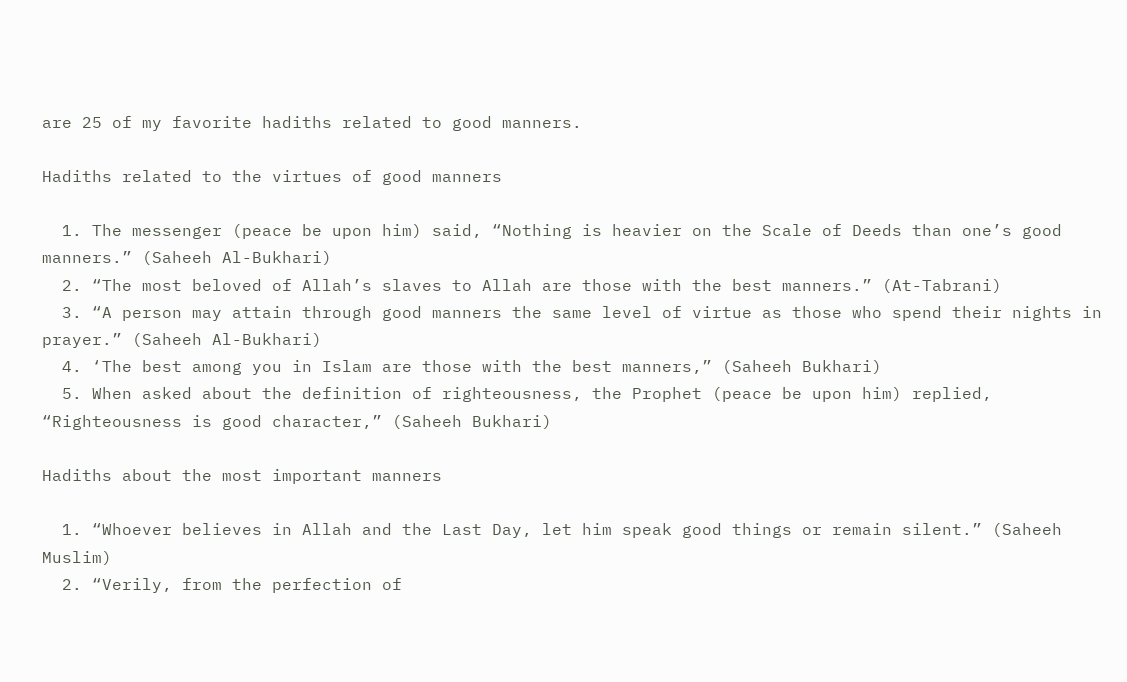are 25 of my favorite hadiths related to good manners.

Hadiths related to the virtues of good manners

  1. The messenger (peace be upon him) said, “Nothing is heavier on the Scale of Deeds than one’s good manners.” (Saheeh Al-Bukhari)
  2. “The most beloved of Allah’s slaves to Allah are those with the best manners.” (At-Tabrani)
  3. “A person may attain through good manners the same level of virtue as those who spend their nights in prayer.” (Saheeh Al-Bukhari)
  4. ‘The best among you in Islam are those with the best manners,” (Saheeh Bukhari)
  5. When asked about the definition of righteousness, the Prophet (peace be upon him) replied, “Righteousness is good character,” (Saheeh Bukhari)

Hadiths about the most important manners

  1. “Whoever believes in Allah and the Last Day, let him speak good things or remain silent.” (Saheeh Muslim)
  2. “Verily, from the perfection of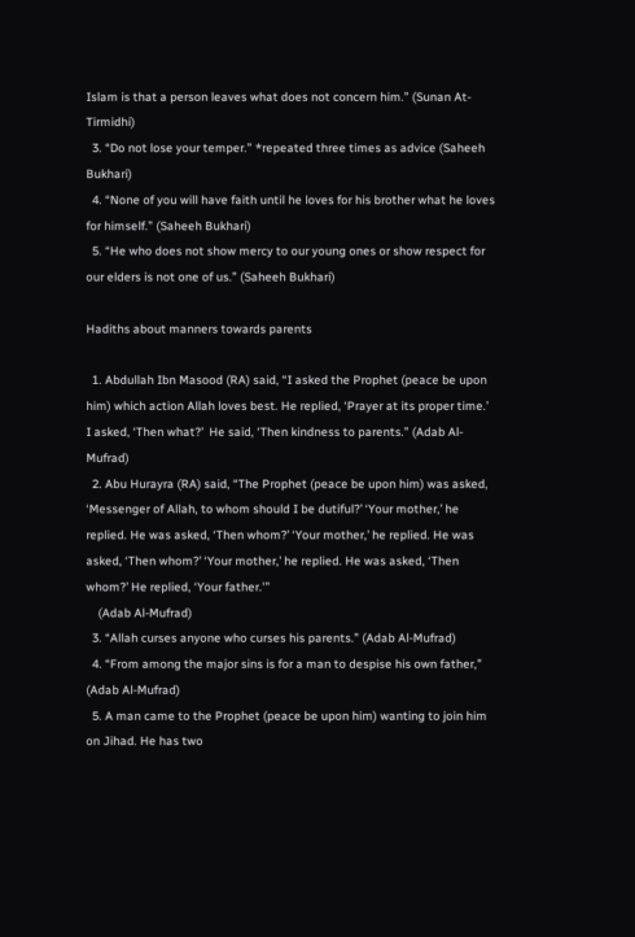Islam is that a person leaves what does not concern him.” (Sunan At-Tirmidhi)
  3. “Do not lose your temper.” *repeated three times as advice (Saheeh Bukhari)
  4. “None of you will have faith until he loves for his brother what he loves for himself.” (Saheeh Bukhari)
  5. “He who does not show mercy to our young ones or show respect for our elders is not one of us.” (Saheeh Bukhari)

Hadiths about manners towards parents

  1. Abdullah Ibn Masood (RA) said, “I asked the Prophet (peace be upon him) which action Allah loves best. He replied, ‘Prayer at its proper time.’ I asked, ‘Then what?’  He said, ‘Then kindness to parents.” (Adab Al-Mufrad)
  2. Abu Hurayra (RA) said, “The Prophet (peace be upon him) was asked, ‘Messenger of Allah, to whom should I be dutiful?’ ‘Your mother,’ he replied. He was asked, ‘Then whom?’ ‘Your mother,’ he replied. He was asked, ‘Then whom?’ ‘Your mother,’ he replied. He was asked, ‘Then whom?’ He replied, ‘Your father.'”
    (Adab Al-Mufrad)
  3. “Allah curses anyone who curses his parents.” (Adab Al-Mufrad)
  4. “From among the major sins is for a man to despise his own father,” (Adab Al-Mufrad)
  5. A man came to the Prophet (peace be upon him) wanting to join him on Jihad. He has two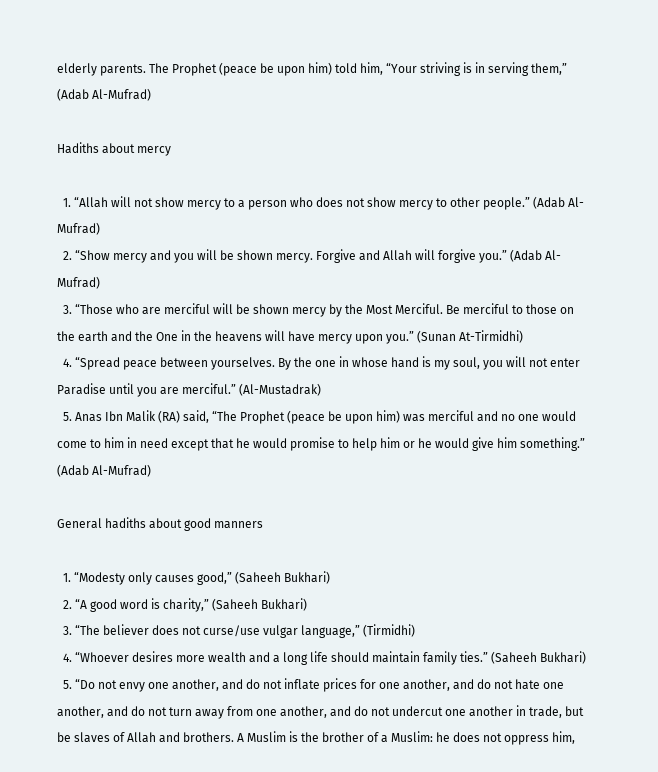elderly parents. The Prophet (peace be upon him) told him, “Your striving is in serving them,” (Adab Al-Mufrad)

Hadiths about mercy

  1. “Allah will not show mercy to a person who does not show mercy to other people.” (Adab Al-Mufrad)
  2. “Show mercy and you will be shown mercy. Forgive and Allah will forgive you.” (Adab Al-Mufrad)
  3. “Those who are merciful will be shown mercy by the Most Merciful. Be merciful to those on the earth and the One in the heavens will have mercy upon you.” (Sunan At-Tirmidhi)
  4. “Spread peace between yourselves. By the one in whose hand is my soul, you will not enter Paradise until you are merciful.” (Al-Mustadrak)
  5. Anas Ibn Malik (RA) said, “The Prophet (peace be upon him) was merciful and no one would come to him in need except that he would promise to help him or he would give him something.” (Adab Al-Mufrad)

General hadiths about good manners

  1. “Modesty only causes good,” (Saheeh Bukhari)
  2. “A good word is charity,” (Saheeh Bukhari)
  3. “The believer does not curse/use vulgar language,” (Tirmidhi)
  4. “Whoever desires more wealth and a long life should maintain family ties.” (Saheeh Bukhari)
  5. “Do not envy one another, and do not inflate prices for one another, and do not hate one another, and do not turn away from one another, and do not undercut one another in trade, but be slaves of Allah and brothers. A Muslim is the brother of a Muslim: he does not oppress him,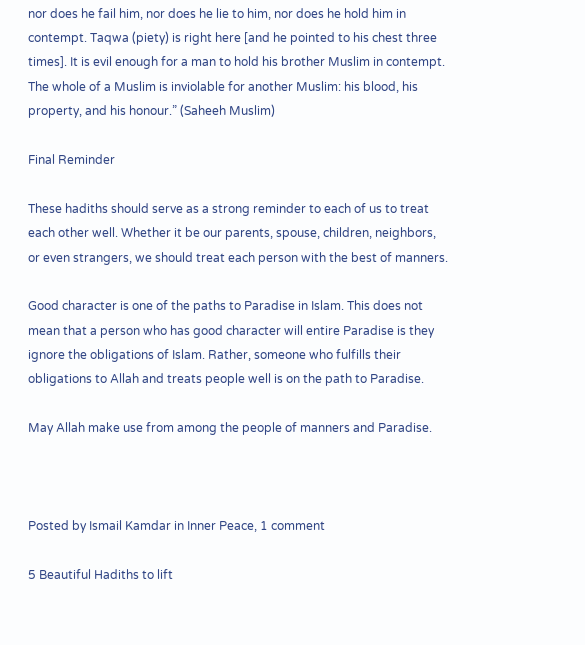nor does he fail him, nor does he lie to him, nor does he hold him in contempt. Taqwa (piety) is right here [and he pointed to his chest three times]. It is evil enough for a man to hold his brother Muslim in contempt. The whole of a Muslim is inviolable for another Muslim: his blood, his property, and his honour.” (Saheeh Muslim)

Final Reminder

These hadiths should serve as a strong reminder to each of us to treat each other well. Whether it be our parents, spouse, children, neighbors, or even strangers, we should treat each person with the best of manners.

Good character is one of the paths to Paradise in Islam. This does not mean that a person who has good character will entire Paradise is they ignore the obligations of Islam. Rather, someone who fulfills their obligations to Allah and treats people well is on the path to Paradise.

May Allah make use from among the people of manners and Paradise.



Posted by Ismail Kamdar in Inner Peace, 1 comment

5 Beautiful Hadiths to lift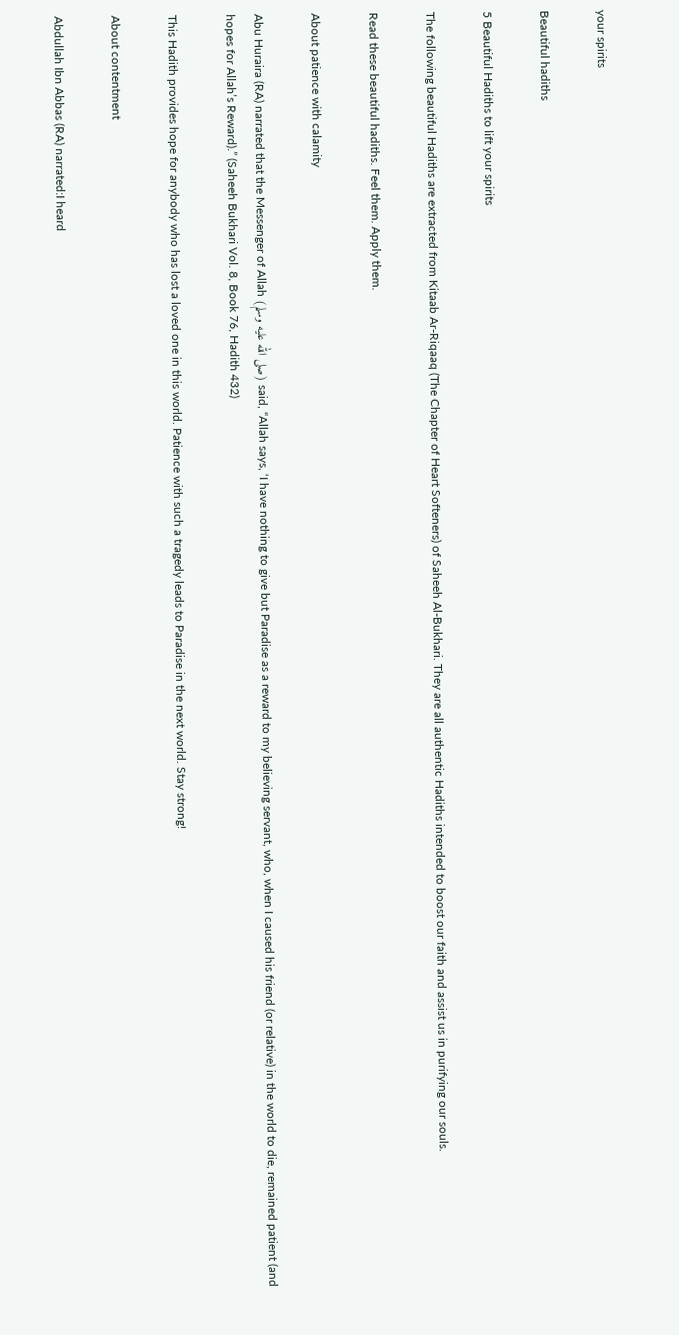your spirits

Beautiful hadiths

5 Beautiful Hadiths to lift your spirits

The following beautiful Hadiths are extracted from Kitaab Ar-Riqaaq (The Chapter of Heart Softeners) of Saheeh Al-Bukhari. They are all authentic Hadiths intended to boost our faith and assist us in purifying our souls.

Read these beautiful hadiths. Feel them. Apply them.

About patience with calamity

Abu Huraira (RA) narrated that the Messenger of Allah (صلى الله عليه وسلم) said, “Allah says, ‘I have nothing to give but Paradise as a reward to my believing servant, who, when I caused his friend (or relative) in the world to die, remained patient (and hopes for Allah’s Reward).” (Saheeh Bukhari Vol. 8, Book 76, Hadith 432)

This Hadith provides hope for anybody who has lost a loved one in this world. Patience with such a tragedy leads to Paradise in the next world. Stay strong!

About contentment

Abdullah Ibn Abbas (RA) narrated:I heard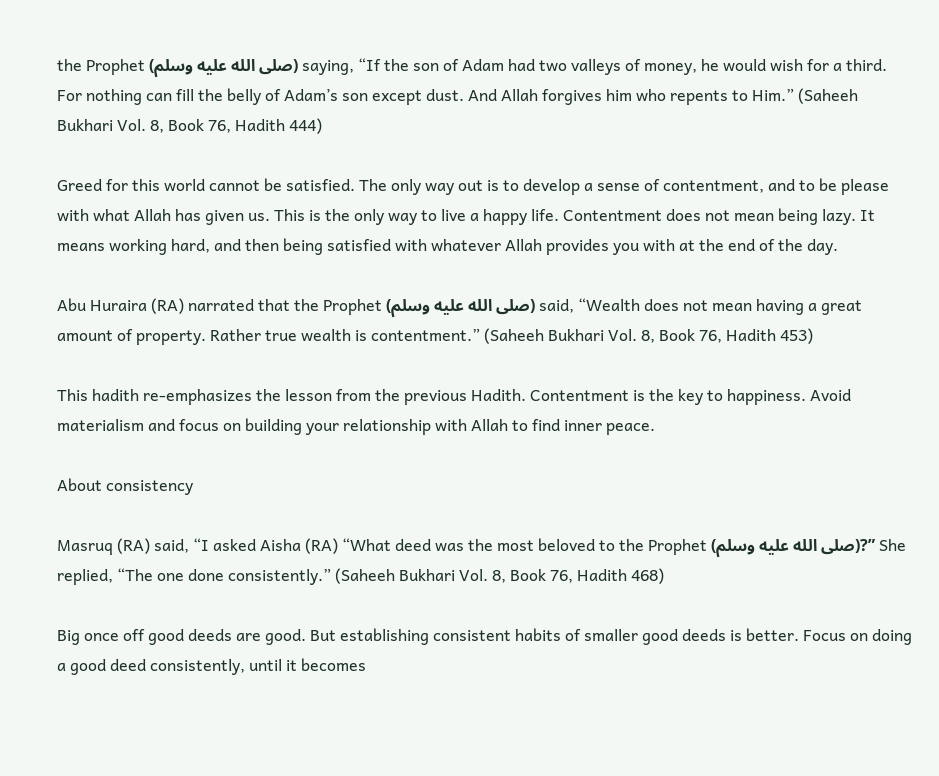the Prophet (صلى الله عليه وسلم) saying, “If the son of Adam had two valleys of money, he would wish for a third. For nothing can fill the belly of Adam’s son except dust. And Allah forgives him who repents to Him.” (Saheeh Bukhari Vol. 8, Book 76, Hadith 444)

Greed for this world cannot be satisfied. The only way out is to develop a sense of contentment, and to be please with what Allah has given us. This is the only way to live a happy life. Contentment does not mean being lazy. It means working hard, and then being satisfied with whatever Allah provides you with at the end of the day.

Abu Huraira (RA) narrated that the Prophet (صلى الله عليه وسلم) said, “Wealth does not mean having a great amount of property. Rather true wealth is contentment.” (Saheeh Bukhari Vol. 8, Book 76, Hadith 453)

This hadith re-emphasizes the lesson from the previous Hadith. Contentment is the key to happiness. Avoid materialism and focus on building your relationship with Allah to find inner peace.

About consistency

Masruq (RA) said, “I asked Aisha (RA) “What deed was the most beloved to the Prophet (صلى الله عليه وسلم)?” She replied, “The one done consistently.” (Saheeh Bukhari Vol. 8, Book 76, Hadith 468)

Big once off good deeds are good. But establishing consistent habits of smaller good deeds is better. Focus on doing a good deed consistently, until it becomes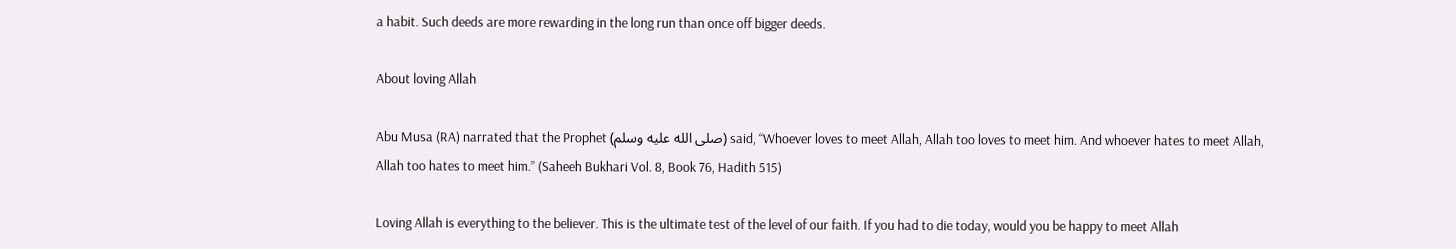a habit. Such deeds are more rewarding in the long run than once off bigger deeds.

About loving Allah

Abu Musa (RA) narrated that the Prophet (صلى الله عليه وسلم) said, “Whoever loves to meet Allah, Allah too loves to meet him. And whoever hates to meet Allah, Allah too hates to meet him.” (Saheeh Bukhari Vol. 8, Book 76, Hadith 515)

Loving Allah is everything to the believer. This is the ultimate test of the level of our faith. If you had to die today, would you be happy to meet Allah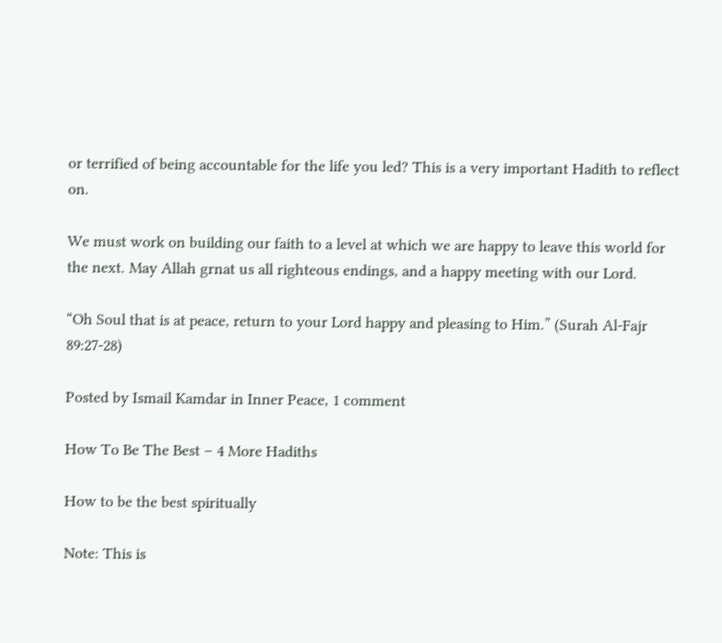or terrified of being accountable for the life you led? This is a very important Hadith to reflect on.

We must work on building our faith to a level at which we are happy to leave this world for the next. May Allah grnat us all righteous endings, and a happy meeting with our Lord.

“Oh Soul that is at peace, return to your Lord happy and pleasing to Him.” (Surah Al-Fajr 89:27-28)

Posted by Ismail Kamdar in Inner Peace, 1 comment

How To Be The Best – 4 More Hadiths

How to be the best spiritually

Note: This is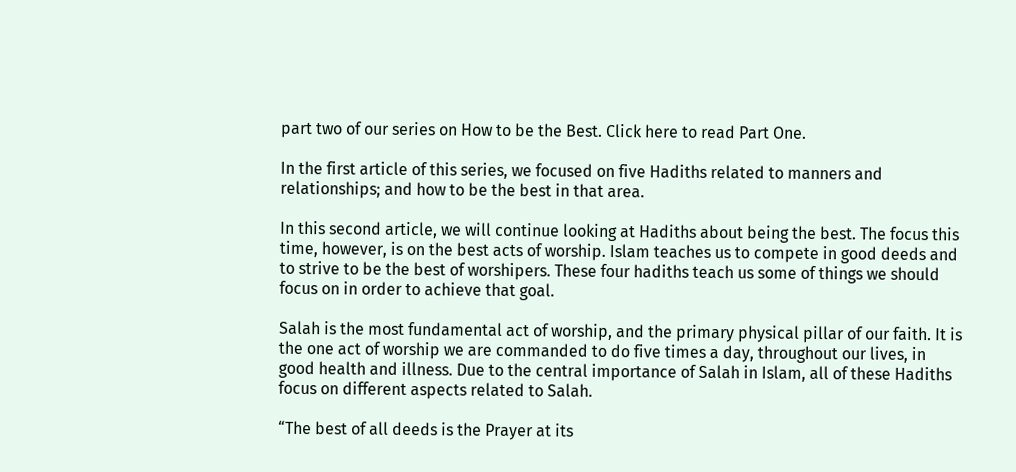part two of our series on How to be the Best. Click here to read Part One.

In the first article of this series, we focused on five Hadiths related to manners and relationships; and how to be the best in that area.

In this second article, we will continue looking at Hadiths about being the best. The focus this time, however, is on the best acts of worship. Islam teaches us to compete in good deeds and to strive to be the best of worshipers. These four hadiths teach us some of things we should focus on in order to achieve that goal.

Salah is the most fundamental act of worship, and the primary physical pillar of our faith. It is the one act of worship we are commanded to do five times a day, throughout our lives, in good health and illness. Due to the central importance of Salah in Islam, all of these Hadiths focus on different aspects related to Salah.

“The best of all deeds is the Prayer at its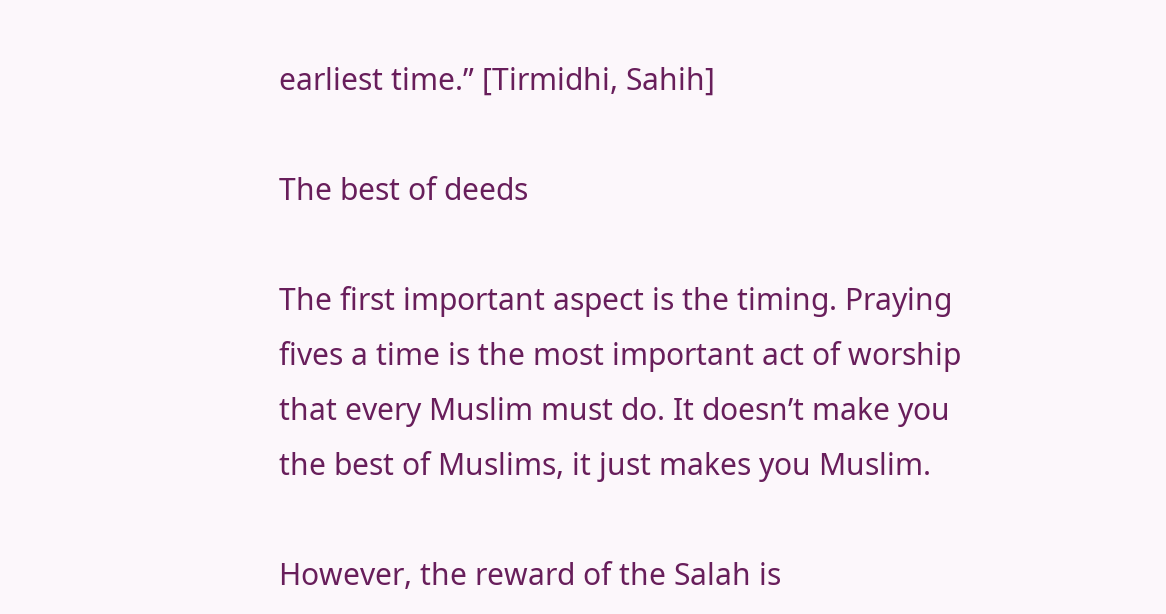earliest time.” [Tirmidhi, Sahih]

The best of deeds

The first important aspect is the timing. Praying fives a time is the most important act of worship that every Muslim must do. It doesn’t make you the best of Muslims, it just makes you Muslim.

However, the reward of the Salah is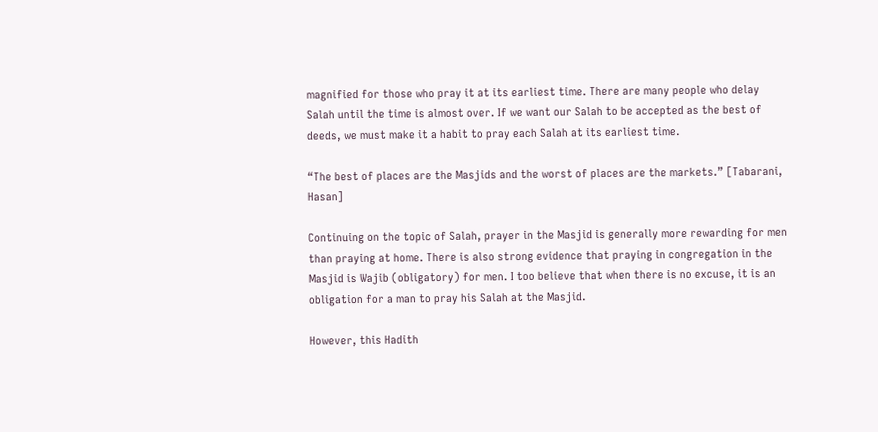magnified for those who pray it at its earliest time. There are many people who delay Salah until the time is almost over. If we want our Salah to be accepted as the best of deeds, we must make it a habit to pray each Salah at its earliest time.

“The best of places are the Masjids and the worst of places are the markets.” [Tabarani, Hasan]

Continuing on the topic of Salah, prayer in the Masjid is generally more rewarding for men than praying at home. There is also strong evidence that praying in congregation in the Masjid is Wajib (obligatory) for men. I too believe that when there is no excuse, it is an obligation for a man to pray his Salah at the Masjid.

However, this Hadith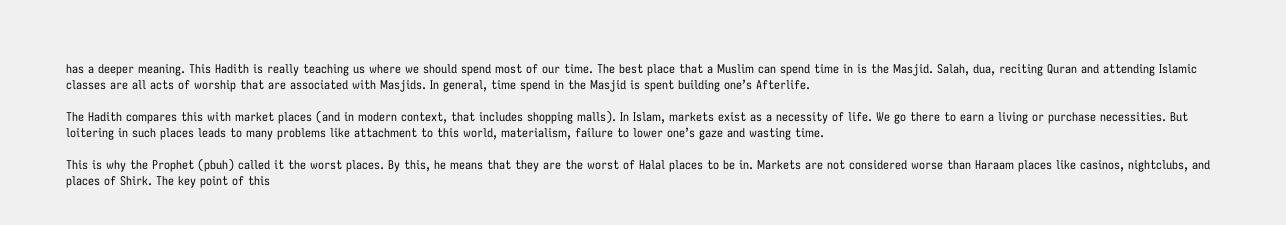has a deeper meaning. This Hadith is really teaching us where we should spend most of our time. The best place that a Muslim can spend time in is the Masjid. Salah, dua, reciting Quran and attending Islamic classes are all acts of worship that are associated with Masjids. In general, time spend in the Masjid is spent building one’s Afterlife.

The Hadith compares this with market places (and in modern context, that includes shopping malls). In Islam, markets exist as a necessity of life. We go there to earn a living or purchase necessities. But loitering in such places leads to many problems like attachment to this world, materialism, failure to lower one’s gaze and wasting time.

This is why the Prophet (pbuh) called it the worst places. By this, he means that they are the worst of Halal places to be in. Markets are not considered worse than Haraam places like casinos, nightclubs, and places of Shirk. The key point of this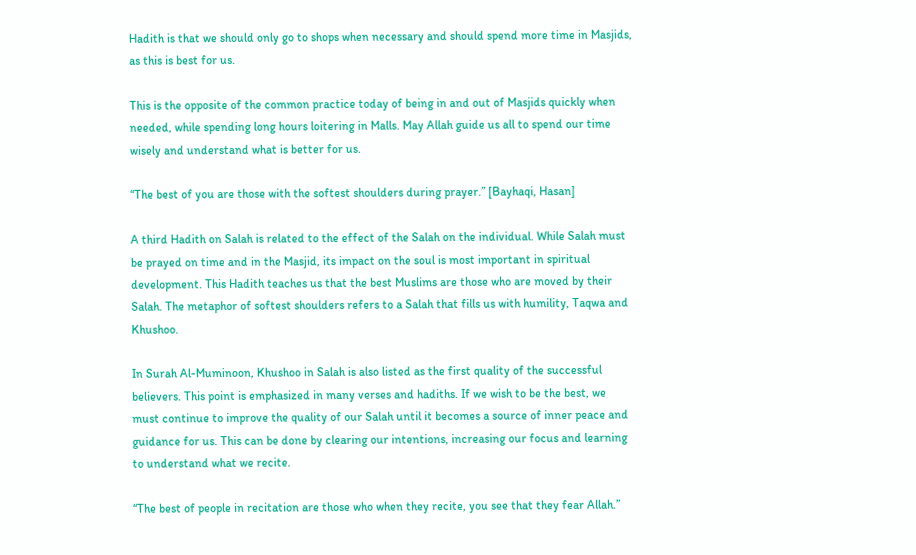Hadith is that we should only go to shops when necessary and should spend more time in Masjids, as this is best for us.

This is the opposite of the common practice today of being in and out of Masjids quickly when needed, while spending long hours loitering in Malls. May Allah guide us all to spend our time wisely and understand what is better for us.

“The best of you are those with the softest shoulders during prayer.” [Bayhaqi, Hasan]

A third Hadith on Salah is related to the effect of the Salah on the individual. While Salah must be prayed on time and in the Masjid, its impact on the soul is most important in spiritual development. This Hadith teaches us that the best Muslims are those who are moved by their Salah. The metaphor of softest shoulders refers to a Salah that fills us with humility, Taqwa and Khushoo.

In Surah Al-Muminoon, Khushoo in Salah is also listed as the first quality of the successful believers. This point is emphasized in many verses and hadiths. If we wish to be the best, we must continue to improve the quality of our Salah until it becomes a source of inner peace and guidance for us. This can be done by clearing our intentions, increasing our focus and learning to understand what we recite.

“The best of people in recitation are those who when they recite, you see that they fear Allah.”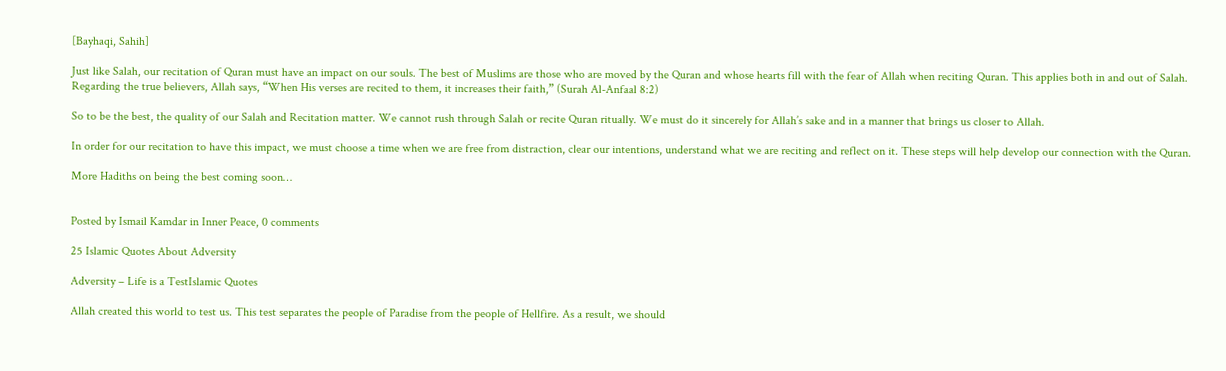[Bayhaqi, Sahih]

Just like Salah, our recitation of Quran must have an impact on our souls. The best of Muslims are those who are moved by the Quran and whose hearts fill with the fear of Allah when reciting Quran. This applies both in and out of Salah. Regarding the true believers, Allah says, “When His verses are recited to them, it increases their faith,” (Surah Al-Anfaal 8:2)

So to be the best, the quality of our Salah and Recitation matter. We cannot rush through Salah or recite Quran ritually. We must do it sincerely for Allah’s sake and in a manner that brings us closer to Allah.

In order for our recitation to have this impact, we must choose a time when we are free from distraction, clear our intentions, understand what we are reciting and reflect on it. These steps will help develop our connection with the Quran.

More Hadiths on being the best coming soon…


Posted by Ismail Kamdar in Inner Peace, 0 comments

25 Islamic Quotes About Adversity

Adversity – Life is a TestIslamic Quotes

Allah created this world to test us. This test separates the people of Paradise from the people of Hellfire. As a result, we should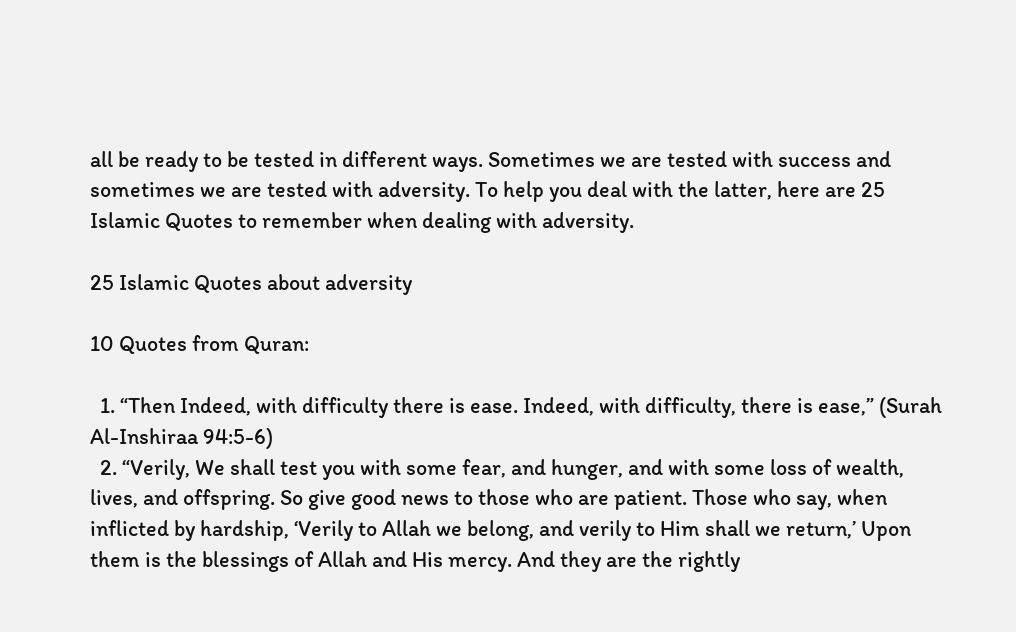all be ready to be tested in different ways. Sometimes we are tested with success and sometimes we are tested with adversity. To help you deal with the latter, here are 25 Islamic Quotes to remember when dealing with adversity.

25 Islamic Quotes about adversity

10 Quotes from Quran:

  1. “Then Indeed, with difficulty there is ease. Indeed, with difficulty, there is ease,” (Surah Al-Inshiraa 94:5-6)
  2. “Verily, We shall test you with some fear, and hunger, and with some loss of wealth, lives, and offspring. So give good news to those who are patient. Those who say, when inflicted by hardship, ‘Verily to Allah we belong, and verily to Him shall we return,’ Upon them is the blessings of Allah and His mercy. And they are the rightly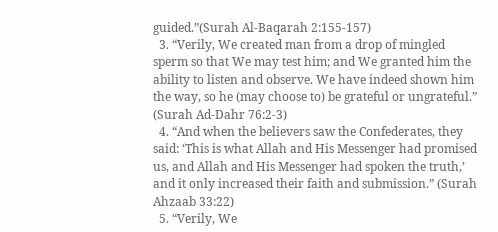guided.”(Surah Al-Baqarah 2:155-157)
  3. “Verily, We created man from a drop of mingled sperm so that We may test him; and We granted him the ability to listen and observe. We have indeed shown him the way, so he (may choose to) be grateful or ungrateful.” (Surah Ad-Dahr 76:2-3)
  4. “And when the believers saw the Confederates, they said: ‘This is what Allah and His Messenger had promised us, and Allah and His Messenger had spoken the truth,’ and it only increased their faith and submission.” (Surah Ahzaab 33:22)
  5. “Verily, We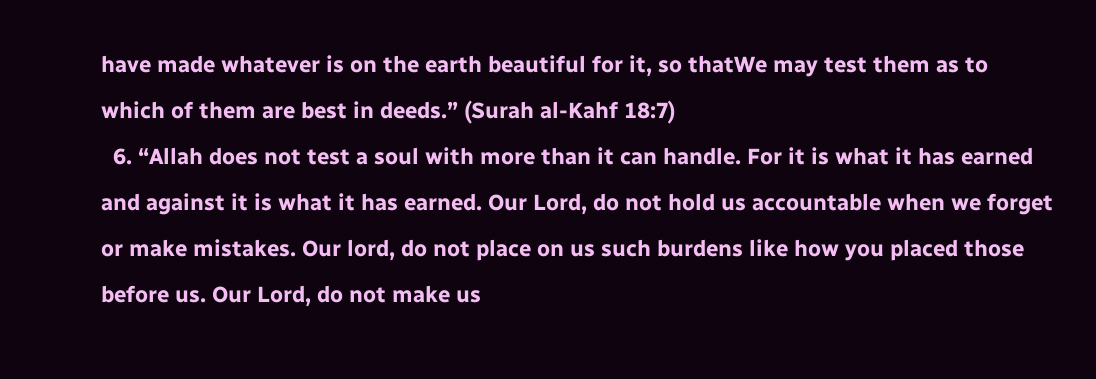have made whatever is on the earth beautiful for it, so thatWe may test them as to which of them are best in deeds.” (Surah al-Kahf 18:7)
  6. “Allah does not test a soul with more than it can handle. For it is what it has earned and against it is what it has earned. Our Lord, do not hold us accountable when we forget or make mistakes. Our lord, do not place on us such burdens like how you placed those before us. Our Lord, do not make us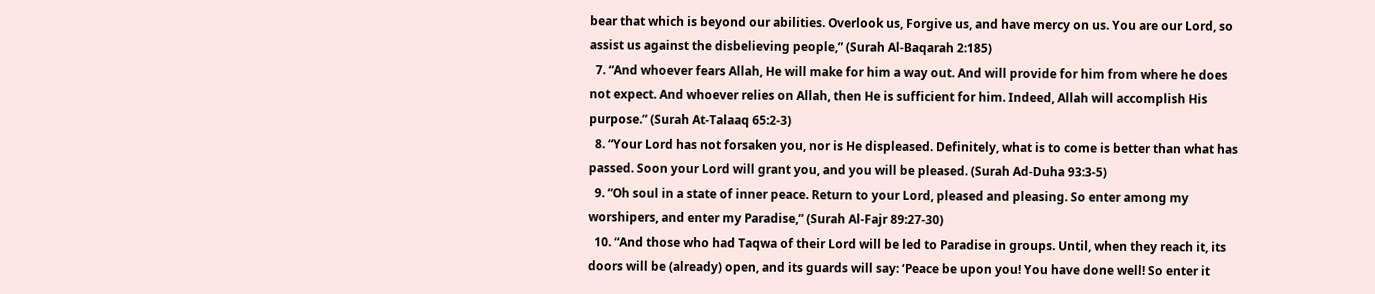bear that which is beyond our abilities. Overlook us, Forgive us, and have mercy on us. You are our Lord, so assist us against the disbelieving people,” (Surah Al-Baqarah 2:185)
  7. “And whoever fears Allah, He will make for him a way out. And will provide for him from where he does not expect. And whoever relies on Allah, then He is sufficient for him. Indeed, Allah will accomplish His purpose.” (Surah At-Talaaq 65:2-3)
  8. “Your Lord has not forsaken you, nor is He displeased. Definitely, what is to come is better than what has passed. Soon your Lord will grant you, and you will be pleased. (Surah Ad-Duha 93:3-5)
  9. “Oh soul in a state of inner peace. Return to your Lord, pleased and pleasing. So enter among my worshipers, and enter my Paradise,” (Surah Al-Fajr 89:27-30)
  10. “And those who had Taqwa of their Lord will be led to Paradise in groups. Until, when they reach it, its doors will be (already) open, and its guards will say: ‘Peace be upon you! You have done well! So enter it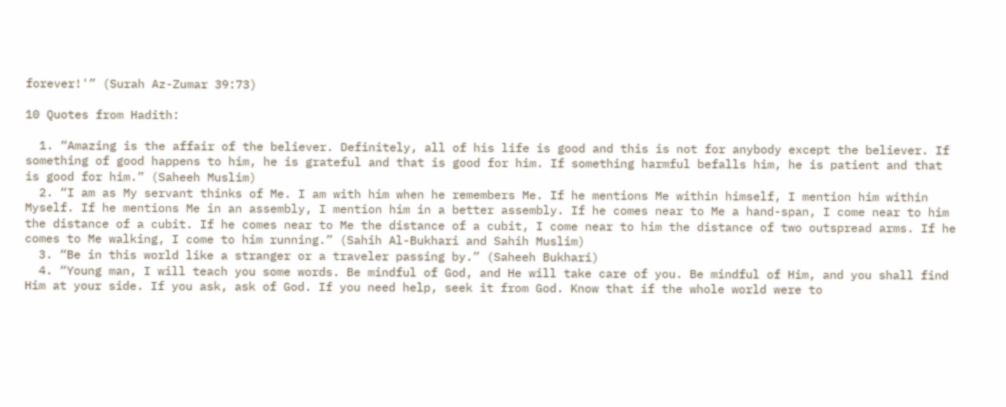forever!'” (Surah Az-Zumar 39:73)

10 Quotes from Hadith:

  1. “Amazing is the affair of the believer. Definitely, all of his life is good and this is not for anybody except the believer. If something of good happens to him, he is grateful and that is good for him. If something harmful befalls him, he is patient and that is good for him.” (Saheeh Muslim)
  2. “I am as My servant thinks of Me. I am with him when he remembers Me. If he mentions Me within himself, I mention him within Myself. If he mentions Me in an assembly, I mention him in a better assembly. If he comes near to Me a hand-span, I come near to him the distance of a cubit. If he comes near to Me the distance of a cubit, I come near to him the distance of two outspread arms. If he comes to Me walking, I come to him running.” (Sahih Al-Bukhari and Sahih Muslim)
  3. “Be in this world like a stranger or a traveler passing by.” (Saheeh Bukhari)
  4. “Young man, I will teach you some words. Be mindful of God, and He will take care of you. Be mindful of Him, and you shall find Him at your side. If you ask, ask of God. If you need help, seek it from God. Know that if the whole world were to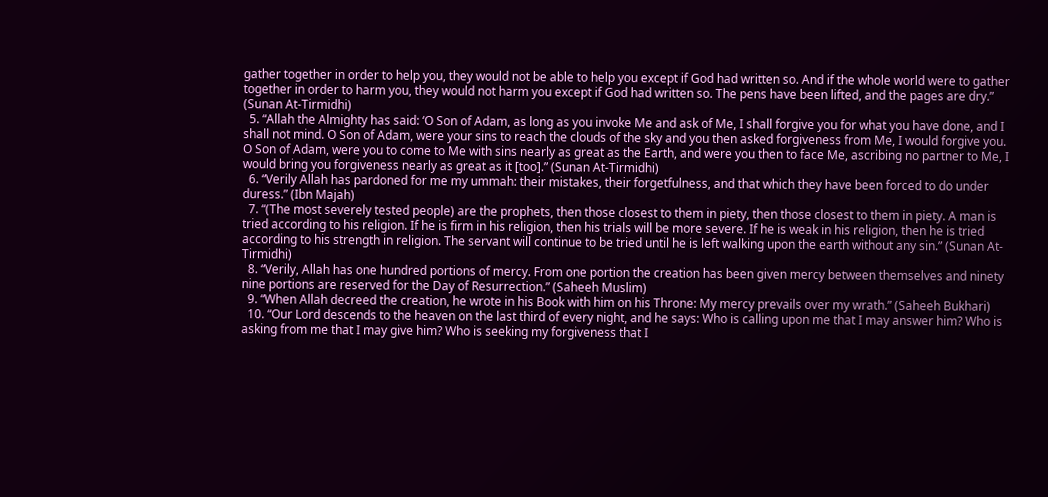gather together in order to help you, they would not be able to help you except if God had written so. And if the whole world were to gather together in order to harm you, they would not harm you except if God had written so. The pens have been lifted, and the pages are dry.” (Sunan At-Tirmidhi)
  5. “Allah the Almighty has said: ‘O Son of Adam, as long as you invoke Me and ask of Me, I shall forgive you for what you have done, and I shall not mind. O Son of Adam, were your sins to reach the clouds of the sky and you then asked forgiveness from Me, I would forgive you. O Son of Adam, were you to come to Me with sins nearly as great as the Earth, and were you then to face Me, ascribing no partner to Me, I would bring you forgiveness nearly as great as it [too].” (Sunan At-Tirmidhi)
  6. “Verily Allah has pardoned for me my ummah: their mistakes, their forgetfulness, and that which they have been forced to do under duress.” (Ibn Majah)
  7. “(The most severely tested people) are the prophets, then those closest to them in piety, then those closest to them in piety. A man is tried according to his religion. If he is firm in his religion, then his trials will be more severe. If he is weak in his religion, then he is tried according to his strength in religion. The servant will continue to be tried until he is left walking upon the earth without any sin.” (Sunan At-Tirmidhi)
  8. “Verily, Allah has one hundred portions of mercy. From one portion the creation has been given mercy between themselves and ninety nine portions are reserved for the Day of Resurrection.” (Saheeh Muslim)
  9. “When Allah decreed the creation, he wrote in his Book with him on his Throne: My mercy prevails over my wrath.” (Saheeh Bukhari)
  10. “Our Lord descends to the heaven on the last third of every night, and he says: Who is calling upon me that I may answer him? Who is asking from me that I may give him? Who is seeking my forgiveness that I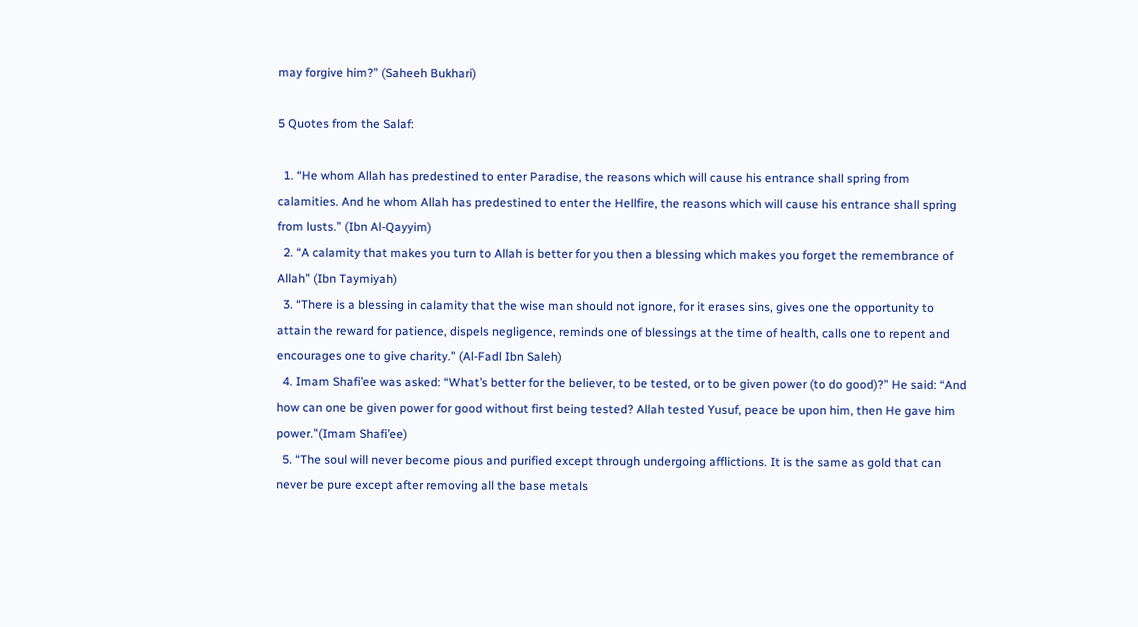may forgive him?” (Saheeh Bukhari)

5 Quotes from the Salaf:

  1. “He whom Allah has predestined to enter Paradise, the reasons which will cause his entrance shall spring from calamities. And he whom Allah has predestined to enter the Hellfire, the reasons which will cause his entrance shall spring from lusts.” (Ibn Al-Qayyim)
  2. “A calamity that makes you turn to Allah is better for you then a blessing which makes you forget the remembrance of Allah” (Ibn Taymiyah)
  3. “There is a blessing in calamity that the wise man should not ignore, for it erases sins, gives one the opportunity to attain the reward for patience, dispels negligence, reminds one of blessings at the time of health, calls one to repent and encourages one to give charity.” (Al-Fadl Ibn Saleh)
  4. Imam Shafi’ee was asked: “What’s better for the believer, to be tested, or to be given power (to do good)?” He said: “And how can one be given power for good without first being tested? Allah tested Yusuf, peace be upon him, then He gave him power.”(Imam Shafi’ee)
  5. “The soul will never become pious and purified except through undergoing afflictions. It is the same as gold that can never be pure except after removing all the base metals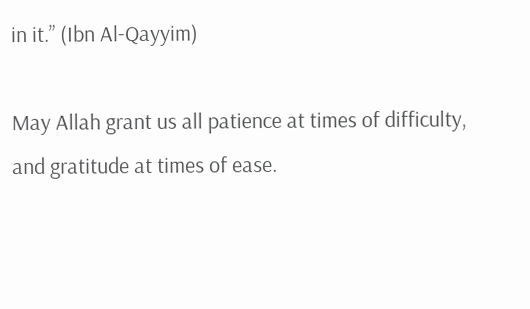in it.” (Ibn Al-Qayyim)

May Allah grant us all patience at times of difficulty, and gratitude at times of ease.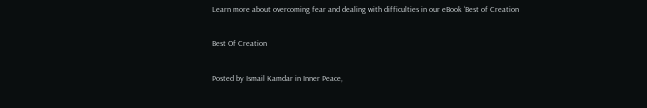Learn more about overcoming fear and dealing with difficulties in our eBook ‘Best of Creation

Best Of Creation

Posted by Ismail Kamdar in Inner Peace,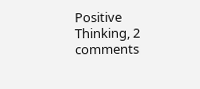Positive Thinking, 2 comments